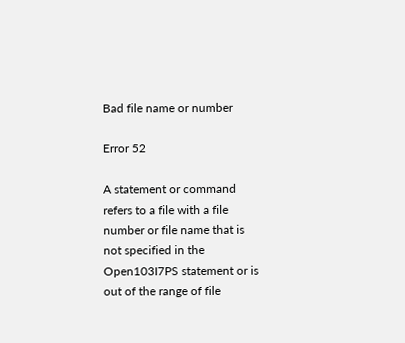Bad file name or number

Error 52

A statement or command refers to a file with a file number or file name that is not specified in the Open103I7PS statement or is out of the range of file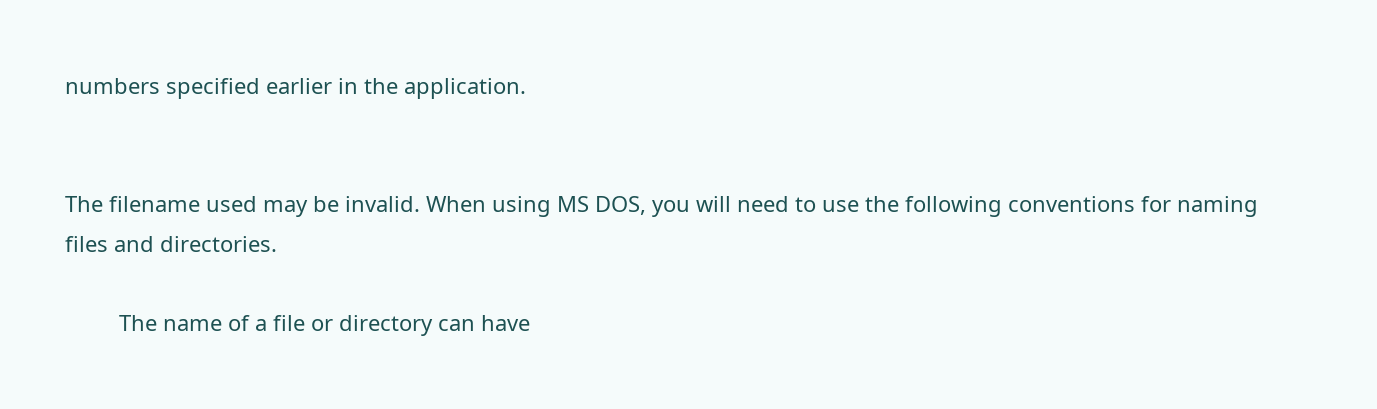numbers specified earlier in the application.


The filename used may be invalid. When using MS DOS, you will need to use the following conventions for naming files and directories.

         The name of a file or directory can have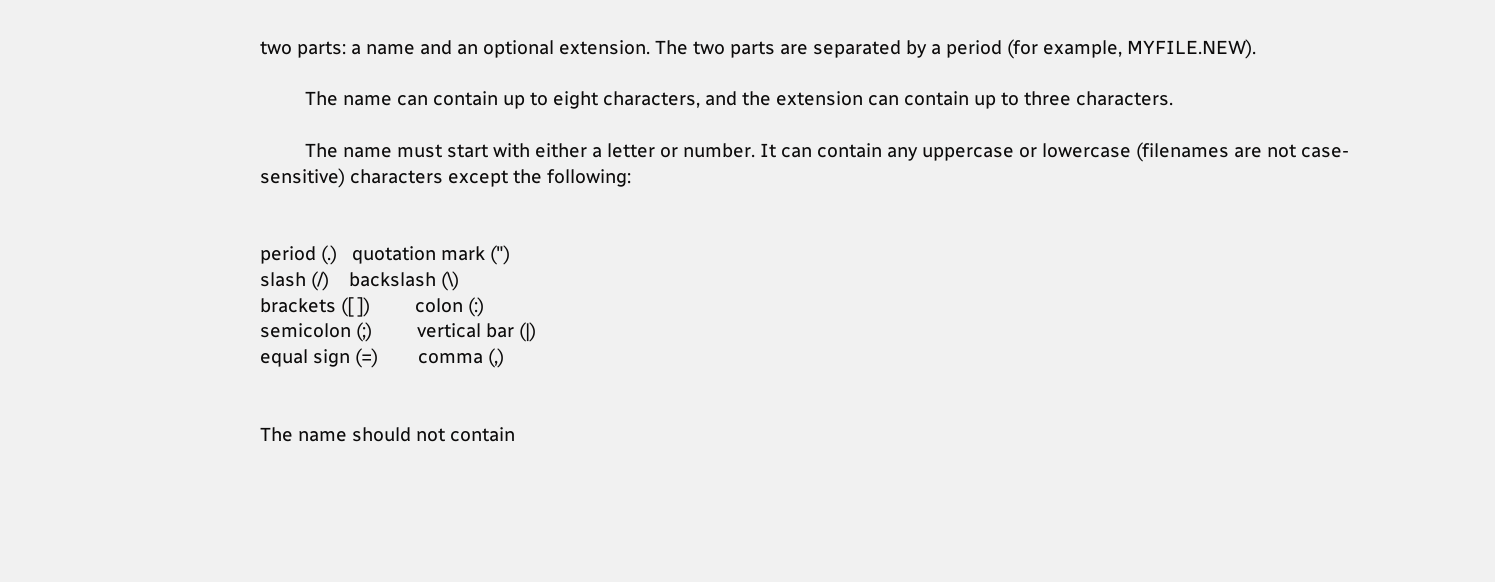two parts: a name and an optional extension. The two parts are separated by a period (for example, MYFILE.NEW).

         The name can contain up to eight characters, and the extension can contain up to three characters.

         The name must start with either a letter or number. It can contain any uppercase or lowercase (filenames are not case-sensitive) characters except the following:


period (.)   quotation mark (")
slash (/)    backslash (\)
brackets ([ ])         colon (:)
semicolon (;)         vertical bar (|)
equal sign (=)        comma (,)


The name should not contain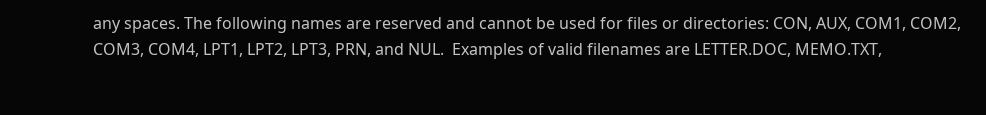any spaces. The following names are reserved and cannot be used for files or directories: CON, AUX, COM1, COM2, COM3, COM4, LPT1, LPT2, LPT3, PRN, and NUL.  Examples of valid filenames are LETTER.DOC, MEMO.TXT,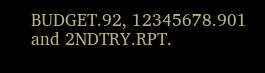BUDGET.92, 12345678.901 and 2NDTRY.RPT.